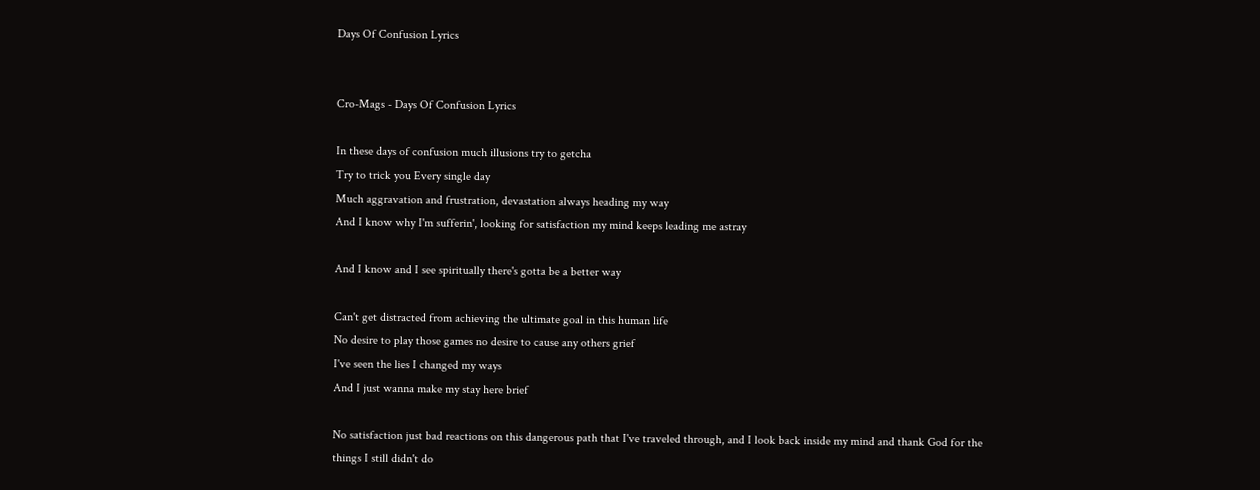Days Of Confusion Lyrics


Cro-Mags - Days Of Confusion Lyrics

In these days of confusion much illusions try to getcha
Try to trick you Every single day
Much aggravation and frustration, devastation always heading my way
And I know why I'm sufferin', looking for satisfaction my mind keeps leading me astray

And I know and I see spiritually there's gotta be a better way

Can't get distracted from achieving the ultimate goal in this human life
No desire to play those games no desire to cause any others grief
I've seen the lies I changed my ways
And I just wanna make my stay here brief

No satisfaction just bad reactions on this dangerous path that I've traveled through, and I look back inside my mind and thank God for the things I still didn't do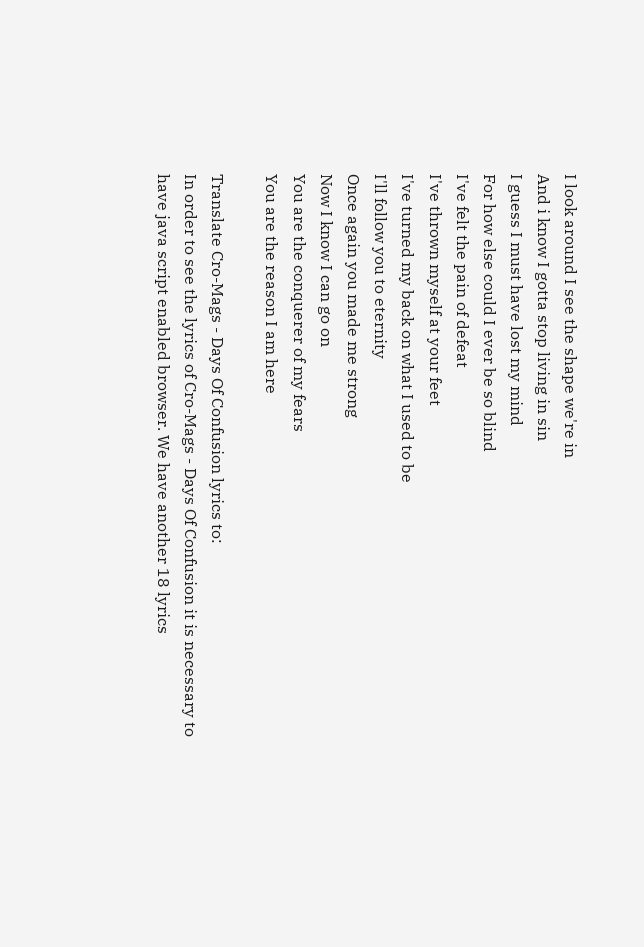I look around I see the shape we're in
And i know I gotta stop living in sin
I guess I must have lost my mind
For how else could I ever be so blind
I've felt the pain of defeat
I've thrown myself at your feet
I've turned my back on what I used to be
I'll follow you to eternity
Once again you made me strong
Now I know I can go on
You are the conquerer of my fears
You are the reason I am here

Translate Cro-Mags - Days Of Confusion lyrics to:
In order to see the lyrics of Cro-Mags - Days Of Confusion it is necessary to have java script enabled browser. We have another 18 lyrics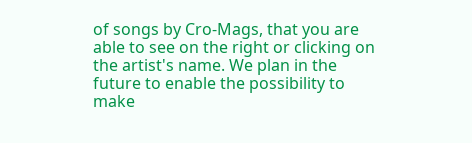of songs by Cro-Mags, that you are able to see on the right or clicking on the artist's name. We plan in the future to enable the possibility to make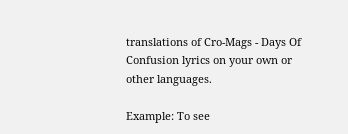translations of Cro-Mags - Days Of Confusion lyrics on your own or other languages.

Example: To see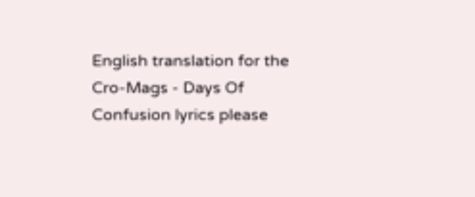English translation for the Cro-Mags - Days Of Confusion lyrics please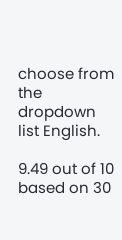choose from the dropdown list English.

9.49 out of 10 based on 30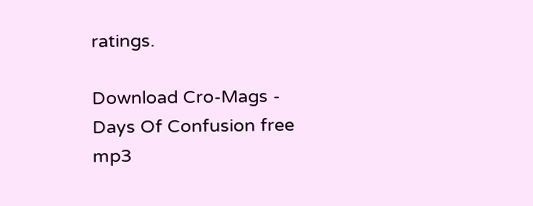ratings.

Download Cro-Mags - Days Of Confusion free mp3